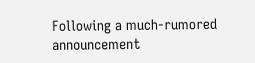Following a much-rumored announcement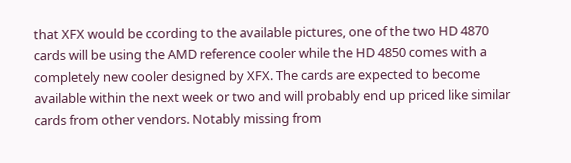that XFX would be ccording to the available pictures, one of the two HD 4870 cards will be using the AMD reference cooler while the HD 4850 comes with a completely new cooler designed by XFX. The cards are expected to become available within the next week or two and will probably end up priced like similar cards from other vendors. Notably missing from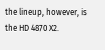the lineup, however, is the HD 4870 X2.